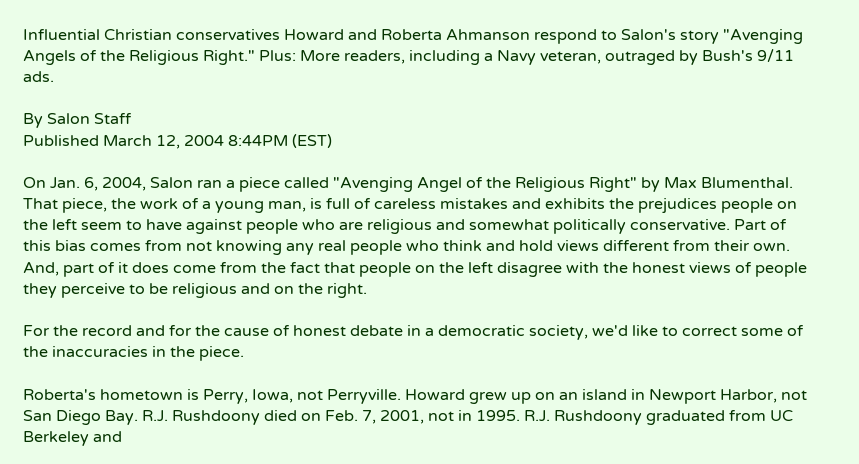Influential Christian conservatives Howard and Roberta Ahmanson respond to Salon's story "Avenging Angels of the Religious Right." Plus: More readers, including a Navy veteran, outraged by Bush's 9/11 ads.

By Salon Staff
Published March 12, 2004 8:44PM (EST)

On Jan. 6, 2004, Salon ran a piece called "Avenging Angel of the Religious Right" by Max Blumenthal. That piece, the work of a young man, is full of careless mistakes and exhibits the prejudices people on the left seem to have against people who are religious and somewhat politically conservative. Part of this bias comes from not knowing any real people who think and hold views different from their own. And, part of it does come from the fact that people on the left disagree with the honest views of people they perceive to be religious and on the right.

For the record and for the cause of honest debate in a democratic society, we'd like to correct some of the inaccuracies in the piece.

Roberta's hometown is Perry, Iowa, not Perryville. Howard grew up on an island in Newport Harbor, not San Diego Bay. R.J. Rushdoony died on Feb. 7, 2001, not in 1995. R.J. Rushdoony graduated from UC Berkeley and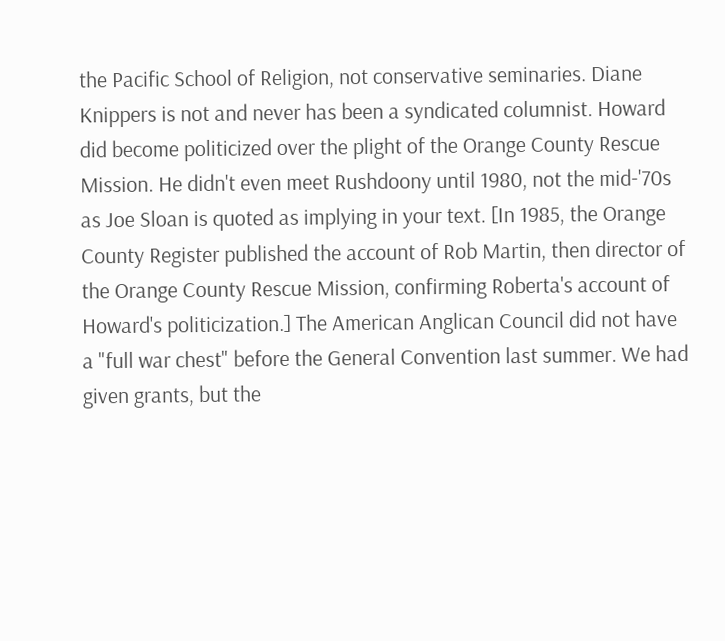the Pacific School of Religion, not conservative seminaries. Diane Knippers is not and never has been a syndicated columnist. Howard did become politicized over the plight of the Orange County Rescue Mission. He didn't even meet Rushdoony until 1980, not the mid-'70s as Joe Sloan is quoted as implying in your text. [In 1985, the Orange County Register published the account of Rob Martin, then director of the Orange County Rescue Mission, confirming Roberta's account of Howard's politicization.] The American Anglican Council did not have a "full war chest" before the General Convention last summer. We had given grants, but the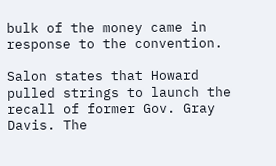bulk of the money came in response to the convention.

Salon states that Howard pulled strings to launch the recall of former Gov. Gray Davis. The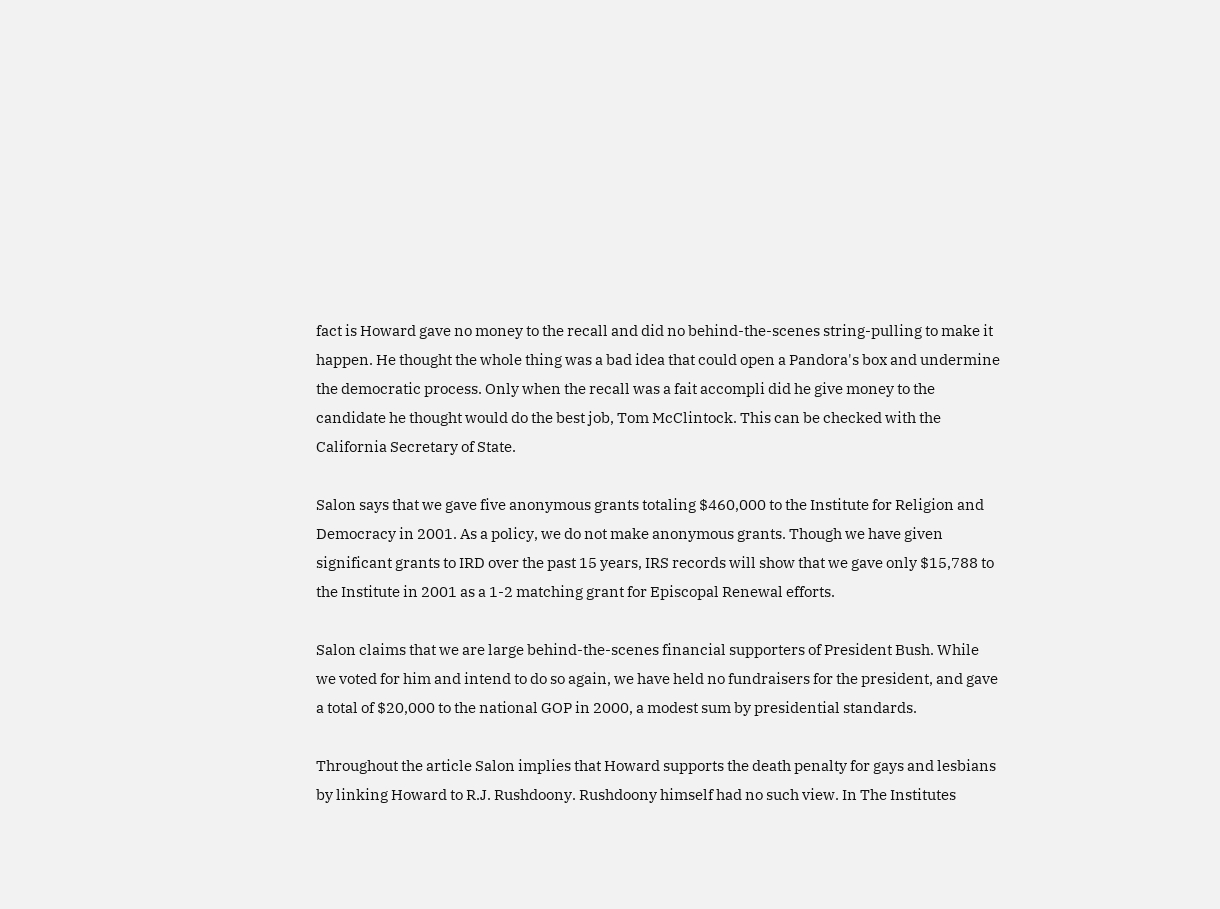fact is Howard gave no money to the recall and did no behind-the-scenes string-pulling to make it happen. He thought the whole thing was a bad idea that could open a Pandora's box and undermine the democratic process. Only when the recall was a fait accompli did he give money to the candidate he thought would do the best job, Tom McClintock. This can be checked with the California Secretary of State.

Salon says that we gave five anonymous grants totaling $460,000 to the Institute for Religion and Democracy in 2001. As a policy, we do not make anonymous grants. Though we have given significant grants to IRD over the past 15 years, IRS records will show that we gave only $15,788 to the Institute in 2001 as a 1-2 matching grant for Episcopal Renewal efforts.

Salon claims that we are large behind-the-scenes financial supporters of President Bush. While we voted for him and intend to do so again, we have held no fundraisers for the president, and gave a total of $20,000 to the national GOP in 2000, a modest sum by presidential standards.

Throughout the article Salon implies that Howard supports the death penalty for gays and lesbians by linking Howard to R.J. Rushdoony. Rushdoony himself had no such view. In The Institutes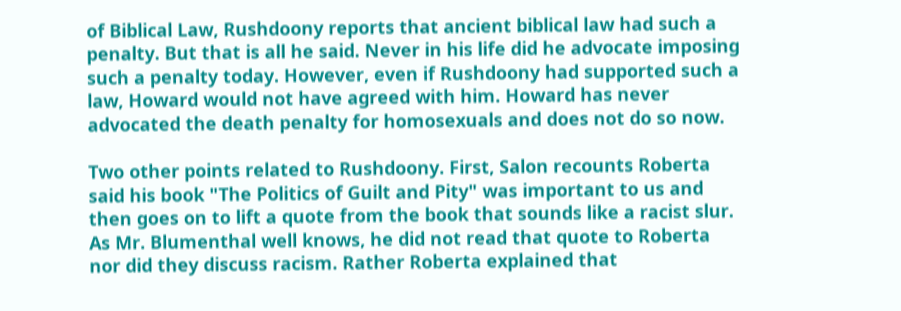of Biblical Law, Rushdoony reports that ancient biblical law had such a penalty. But that is all he said. Never in his life did he advocate imposing such a penalty today. However, even if Rushdoony had supported such a law, Howard would not have agreed with him. Howard has never advocated the death penalty for homosexuals and does not do so now.

Two other points related to Rushdoony. First, Salon recounts Roberta said his book "The Politics of Guilt and Pity" was important to us and then goes on to lift a quote from the book that sounds like a racist slur. As Mr. Blumenthal well knows, he did not read that quote to Roberta nor did they discuss racism. Rather Roberta explained that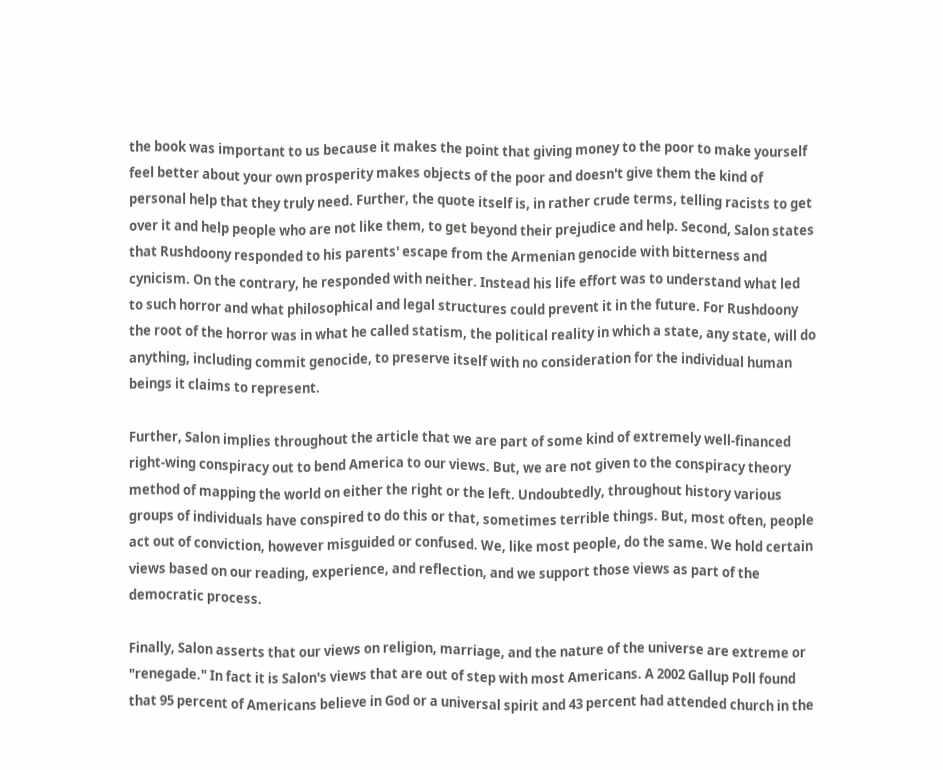the book was important to us because it makes the point that giving money to the poor to make yourself feel better about your own prosperity makes objects of the poor and doesn't give them the kind of personal help that they truly need. Further, the quote itself is, in rather crude terms, telling racists to get over it and help people who are not like them, to get beyond their prejudice and help. Second, Salon states that Rushdoony responded to his parents' escape from the Armenian genocide with bitterness and cynicism. On the contrary, he responded with neither. Instead his life effort was to understand what led to such horror and what philosophical and legal structures could prevent it in the future. For Rushdoony the root of the horror was in what he called statism, the political reality in which a state, any state, will do anything, including commit genocide, to preserve itself with no consideration for the individual human beings it claims to represent.

Further, Salon implies throughout the article that we are part of some kind of extremely well-financed right-wing conspiracy out to bend America to our views. But, we are not given to the conspiracy theory method of mapping the world on either the right or the left. Undoubtedly, throughout history various groups of individuals have conspired to do this or that, sometimes terrible things. But, most often, people act out of conviction, however misguided or confused. We, like most people, do the same. We hold certain views based on our reading, experience, and reflection, and we support those views as part of the democratic process.

Finally, Salon asserts that our views on religion, marriage, and the nature of the universe are extreme or "renegade." In fact it is Salon's views that are out of step with most Americans. A 2002 Gallup Poll found that 95 percent of Americans believe in God or a universal spirit and 43 percent had attended church in the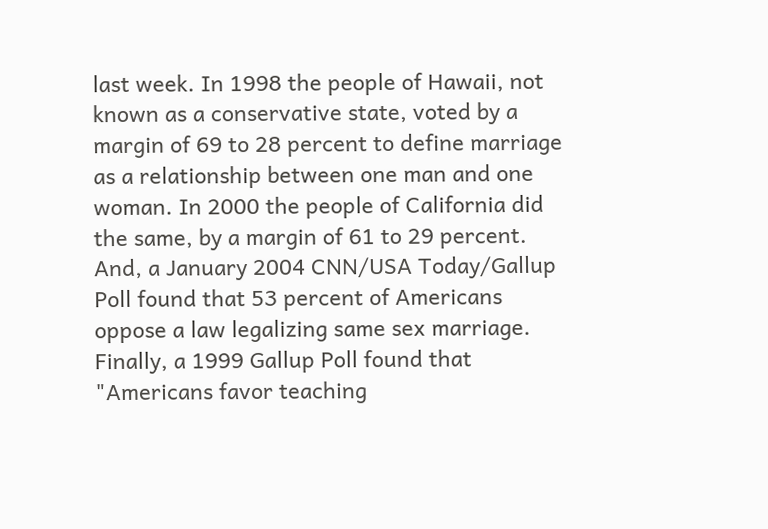last week. In 1998 the people of Hawaii, not known as a conservative state, voted by a margin of 69 to 28 percent to define marriage as a relationship between one man and one woman. In 2000 the people of California did the same, by a margin of 61 to 29 percent. And, a January 2004 CNN/USA Today/Gallup Poll found that 53 percent of Americans oppose a law legalizing same sex marriage. Finally, a 1999 Gallup Poll found that "Americans favor teaching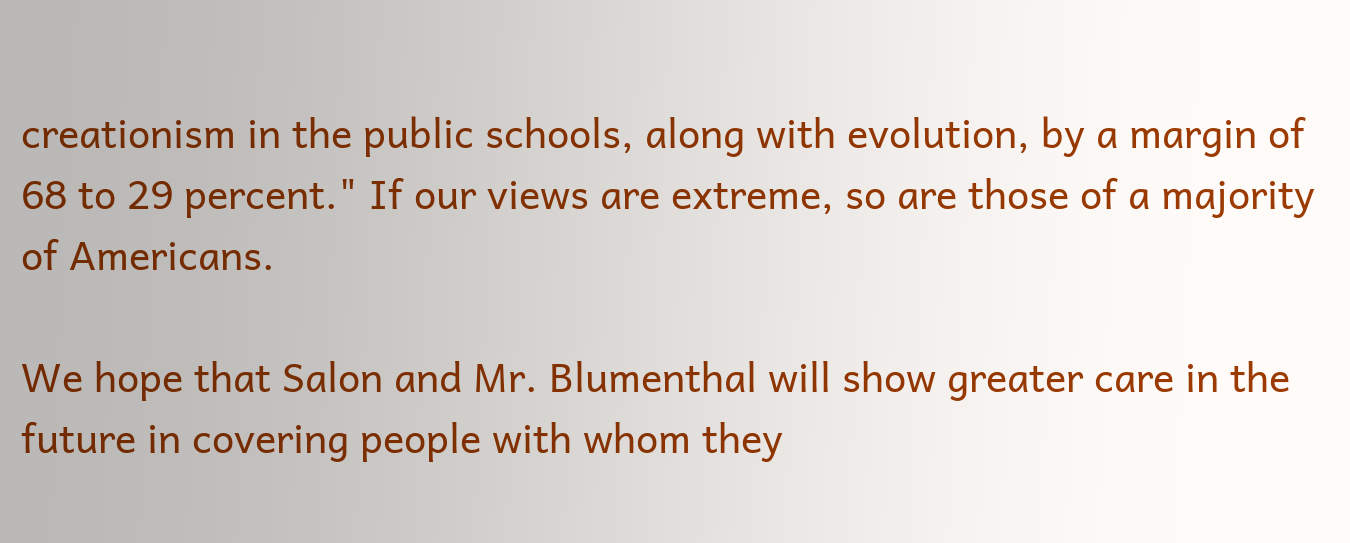creationism in the public schools, along with evolution, by a margin of 68 to 29 percent." If our views are extreme, so are those of a majority of Americans.

We hope that Salon and Mr. Blumenthal will show greater care in the future in covering people with whom they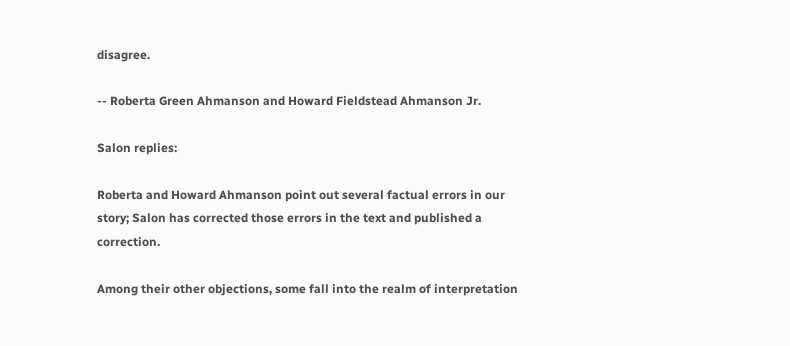disagree.

-- Roberta Green Ahmanson and Howard Fieldstead Ahmanson Jr.

Salon replies:

Roberta and Howard Ahmanson point out several factual errors in our story; Salon has corrected those errors in the text and published a correction.

Among their other objections, some fall into the realm of interpretation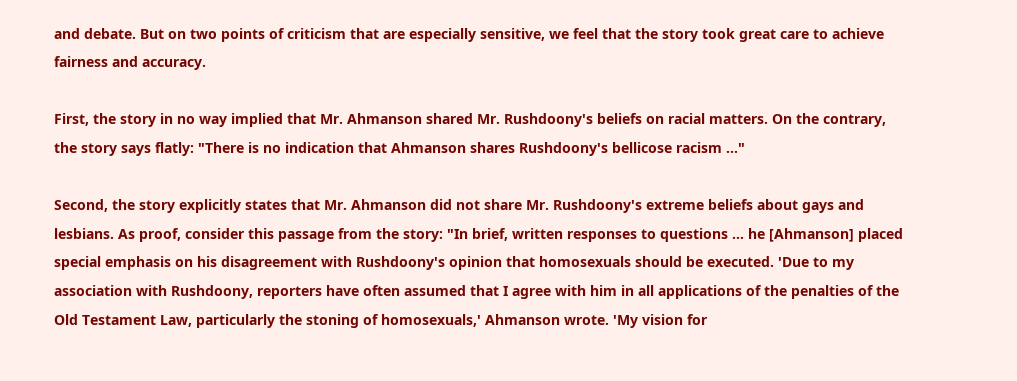and debate. But on two points of criticism that are especially sensitive, we feel that the story took great care to achieve fairness and accuracy.

First, the story in no way implied that Mr. Ahmanson shared Mr. Rushdoony's beliefs on racial matters. On the contrary, the story says flatly: "There is no indication that Ahmanson shares Rushdoony's bellicose racism ..."

Second, the story explicitly states that Mr. Ahmanson did not share Mr. Rushdoony's extreme beliefs about gays and lesbians. As proof, consider this passage from the story: "In brief, written responses to questions ... he [Ahmanson] placed special emphasis on his disagreement with Rushdoony's opinion that homosexuals should be executed. 'Due to my association with Rushdoony, reporters have often assumed that I agree with him in all applications of the penalties of the Old Testament Law, particularly the stoning of homosexuals,' Ahmanson wrote. 'My vision for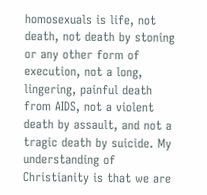homosexuals is life, not death, not death by stoning or any other form of execution, not a long, lingering, painful death from AIDS, not a violent death by assault, and not a tragic death by suicide. My understanding of Christianity is that we are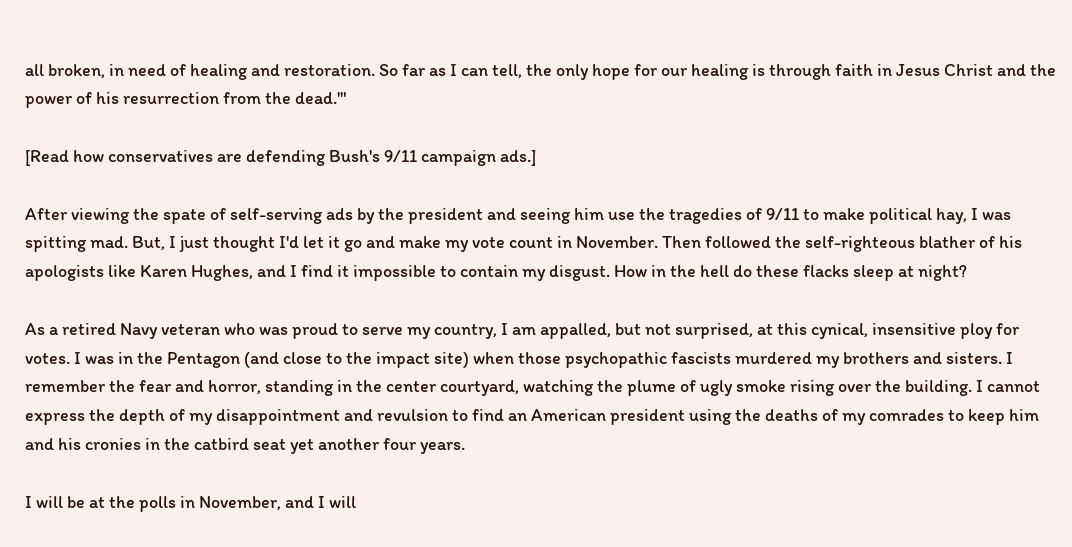all broken, in need of healing and restoration. So far as I can tell, the only hope for our healing is through faith in Jesus Christ and the power of his resurrection from the dead.'"

[Read how conservatives are defending Bush's 9/11 campaign ads.]

After viewing the spate of self-serving ads by the president and seeing him use the tragedies of 9/11 to make political hay, I was spitting mad. But, I just thought I'd let it go and make my vote count in November. Then followed the self-righteous blather of his apologists like Karen Hughes, and I find it impossible to contain my disgust. How in the hell do these flacks sleep at night?

As a retired Navy veteran who was proud to serve my country, I am appalled, but not surprised, at this cynical, insensitive ploy for votes. I was in the Pentagon (and close to the impact site) when those psychopathic fascists murdered my brothers and sisters. I remember the fear and horror, standing in the center courtyard, watching the plume of ugly smoke rising over the building. I cannot express the depth of my disappointment and revulsion to find an American president using the deaths of my comrades to keep him and his cronies in the catbird seat yet another four years.

I will be at the polls in November, and I will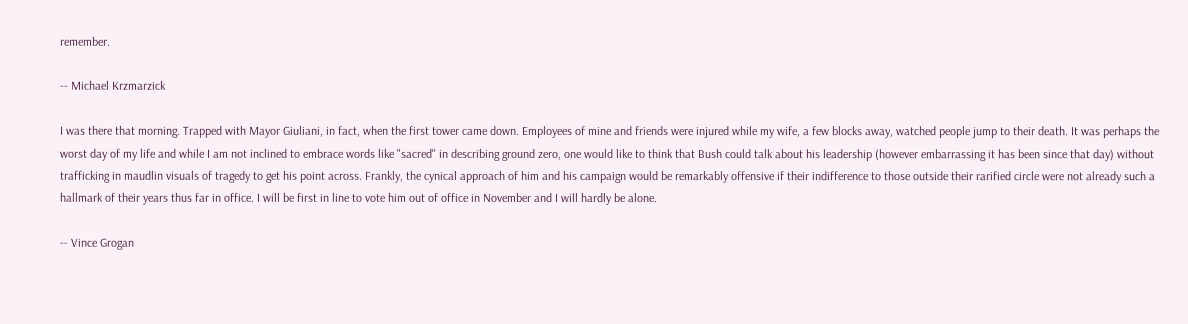remember.

-- Michael Krzmarzick

I was there that morning. Trapped with Mayor Giuliani, in fact, when the first tower came down. Employees of mine and friends were injured while my wife, a few blocks away, watched people jump to their death. It was perhaps the worst day of my life and while I am not inclined to embrace words like "sacred" in describing ground zero, one would like to think that Bush could talk about his leadership (however embarrassing it has been since that day) without trafficking in maudlin visuals of tragedy to get his point across. Frankly, the cynical approach of him and his campaign would be remarkably offensive if their indifference to those outside their rarified circle were not already such a hallmark of their years thus far in office. I will be first in line to vote him out of office in November and I will hardly be alone.

-- Vince Grogan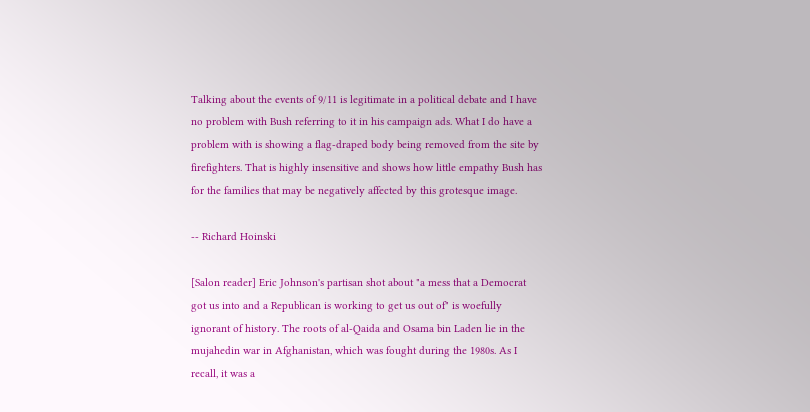Talking about the events of 9/11 is legitimate in a political debate and I have no problem with Bush referring to it in his campaign ads. What I do have a problem with is showing a flag-draped body being removed from the site by firefighters. That is highly insensitive and shows how little empathy Bush has for the families that may be negatively affected by this grotesque image.

-- Richard Hoinski

[Salon reader] Eric Johnson's partisan shot about "a mess that a Democrat got us into and a Republican is working to get us out of" is woefully ignorant of history. The roots of al-Qaida and Osama bin Laden lie in the mujahedin war in Afghanistan, which was fought during the 1980s. As I recall, it was a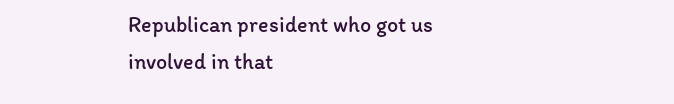Republican president who got us involved in that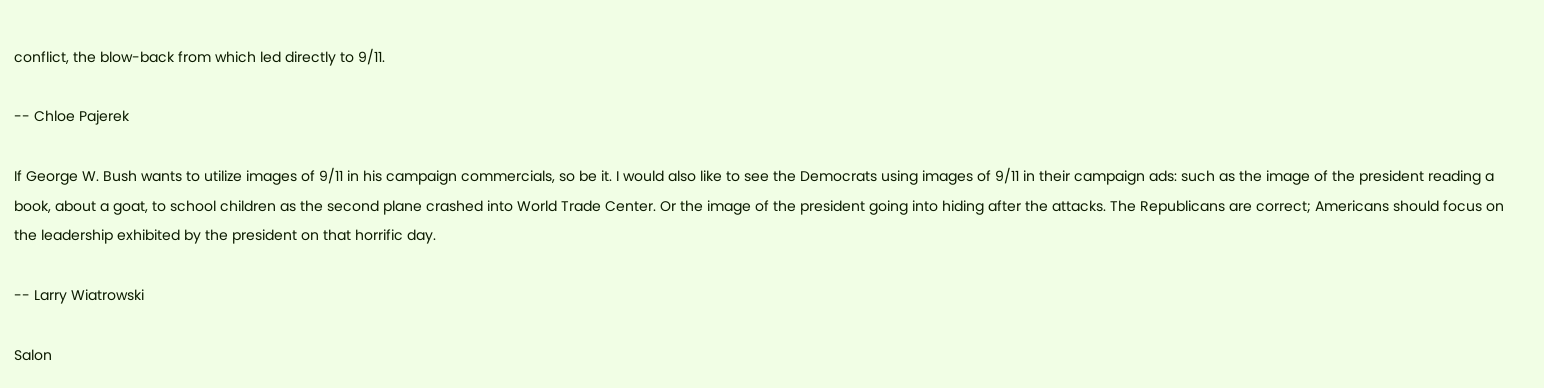conflict, the blow-back from which led directly to 9/11.

-- Chloe Pajerek

If George W. Bush wants to utilize images of 9/11 in his campaign commercials, so be it. I would also like to see the Democrats using images of 9/11 in their campaign ads: such as the image of the president reading a book, about a goat, to school children as the second plane crashed into World Trade Center. Or the image of the president going into hiding after the attacks. The Republicans are correct; Americans should focus on the leadership exhibited by the president on that horrific day.

-- Larry Wiatrowski

Salon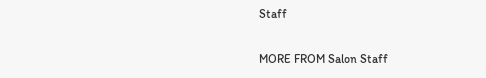Staff

MORE FROM Salon Staff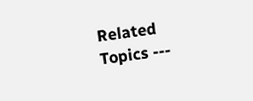Related Topics ---